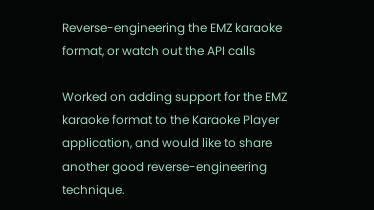Reverse-engineering the EMZ karaoke format, or watch out the API calls

Worked on adding support for the EMZ karaoke format to the Karaoke Player application, and would like to share another good reverse-engineering technique.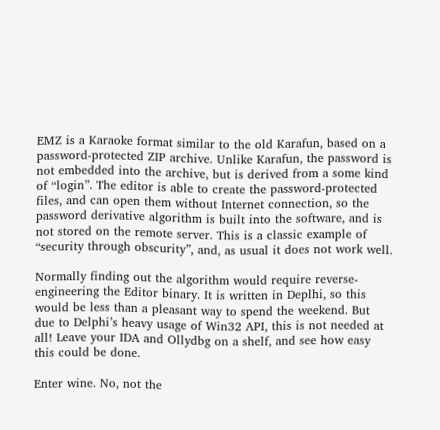EMZ is a Karaoke format similar to the old Karafun, based on a password-protected ZIP archive. Unlike Karafun, the password is not embedded into the archive, but is derived from a some kind of “login”. The editor is able to create the password-protected files, and can open them without Internet connection, so the password derivative algorithm is built into the software, and is not stored on the remote server. This is a classic example of “security through obscurity”, and, as usual it does not work well.

Normally finding out the algorithm would require reverse-engineering the Editor binary. It is written in Deplhi, so this would be less than a pleasant way to spend the weekend. But due to Delphi’s heavy usage of Win32 API, this is not needed at all! Leave your IDA and Ollydbg on a shelf, and see how easy this could be done.

Enter wine. No, not the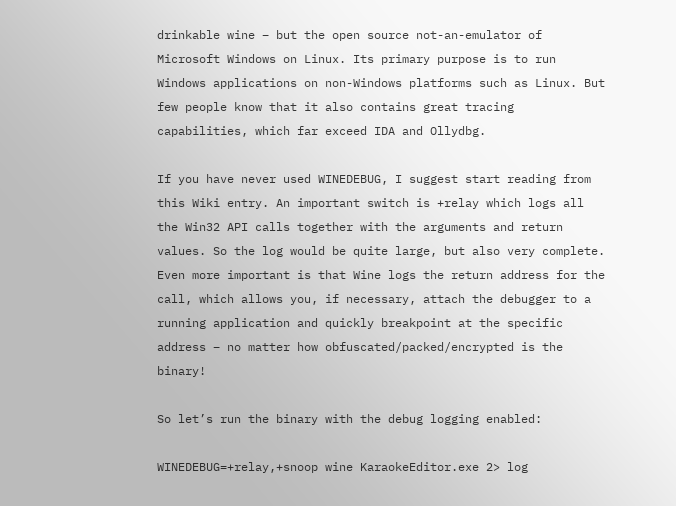drinkable wine – but the open source not-an-emulator of Microsoft Windows on Linux. Its primary purpose is to run Windows applications on non-Windows platforms such as Linux. But few people know that it also contains great tracing capabilities, which far exceed IDA and Ollydbg.

If you have never used WINEDEBUG, I suggest start reading from this Wiki entry. An important switch is +relay which logs all the Win32 API calls together with the arguments and return values. So the log would be quite large, but also very complete. Even more important is that Wine logs the return address for the call, which allows you, if necessary, attach the debugger to a running application and quickly breakpoint at the specific address – no matter how obfuscated/packed/encrypted is the binary!

So let’s run the binary with the debug logging enabled:

WINEDEBUG=+relay,+snoop wine KaraokeEditor.exe 2> log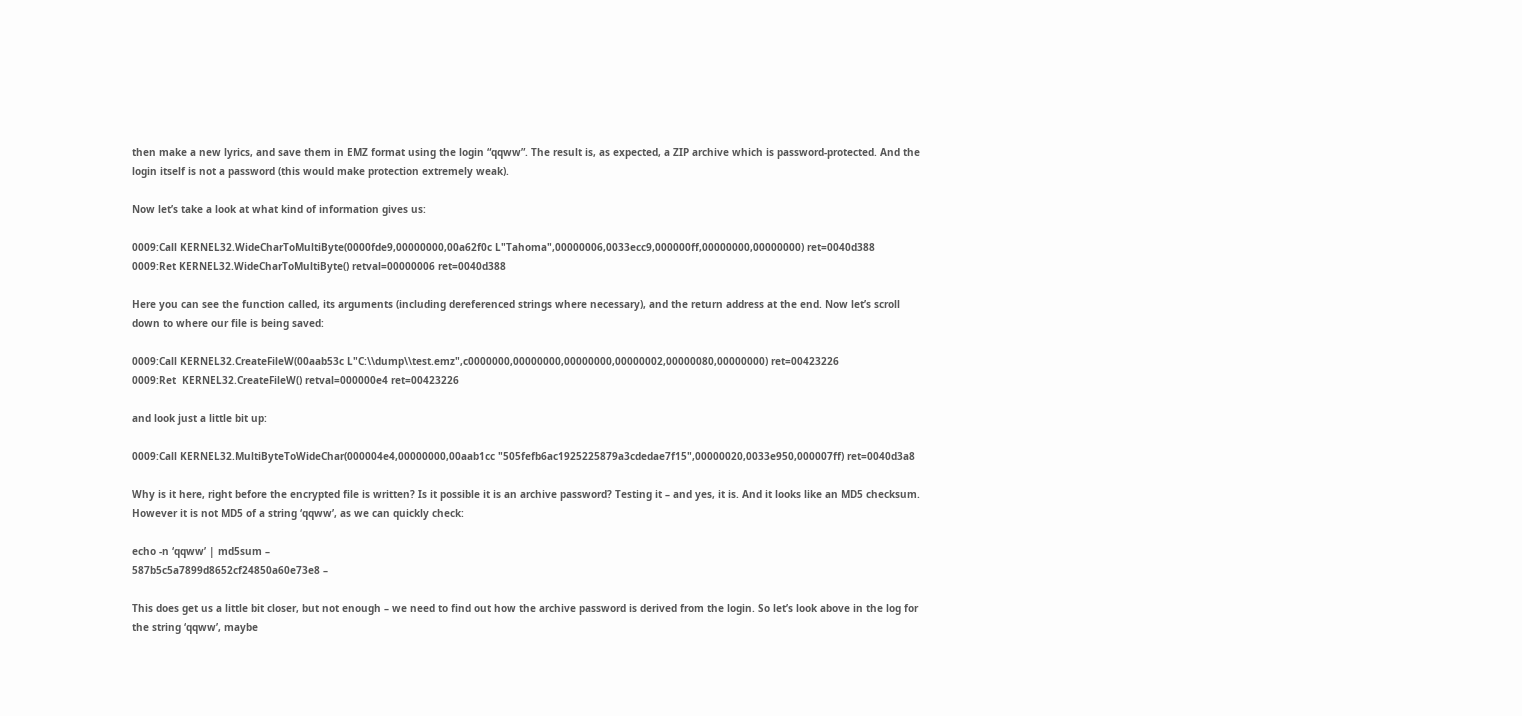then make a new lyrics, and save them in EMZ format using the login “qqww”. The result is, as expected, a ZIP archive which is password-protected. And the login itself is not a password (this would make protection extremely weak).

Now let’s take a look at what kind of information gives us:

0009:Call KERNEL32.WideCharToMultiByte(0000fde9,00000000,00a62f0c L"Tahoma",00000006,0033ecc9,000000ff,00000000,00000000) ret=0040d388
0009:Ret KERNEL32.WideCharToMultiByte() retval=00000006 ret=0040d388

Here you can see the function called, its arguments (including dereferenced strings where necessary), and the return address at the end. Now let’s scroll down to where our file is being saved:

0009:Call KERNEL32.CreateFileW(00aab53c L"C:\\dump\\test.emz",c0000000,00000000,00000000,00000002,00000080,00000000) ret=00423226
0009:Ret  KERNEL32.CreateFileW() retval=000000e4 ret=00423226

and look just a little bit up:

0009:Call KERNEL32.MultiByteToWideChar(000004e4,00000000,00aab1cc "505fefb6ac1925225879a3cdedae7f15",00000020,0033e950,000007ff) ret=0040d3a8

Why is it here, right before the encrypted file is written? Is it possible it is an archive password? Testing it – and yes, it is. And it looks like an MD5 checksum. However it is not MD5 of a string ‘qqww’, as we can quickly check:

echo -n ‘qqww’ | md5sum –
587b5c5a7899d8652cf24850a60e73e8 –

This does get us a little bit closer, but not enough – we need to find out how the archive password is derived from the login. So let’s look above in the log for the string ‘qqww’, maybe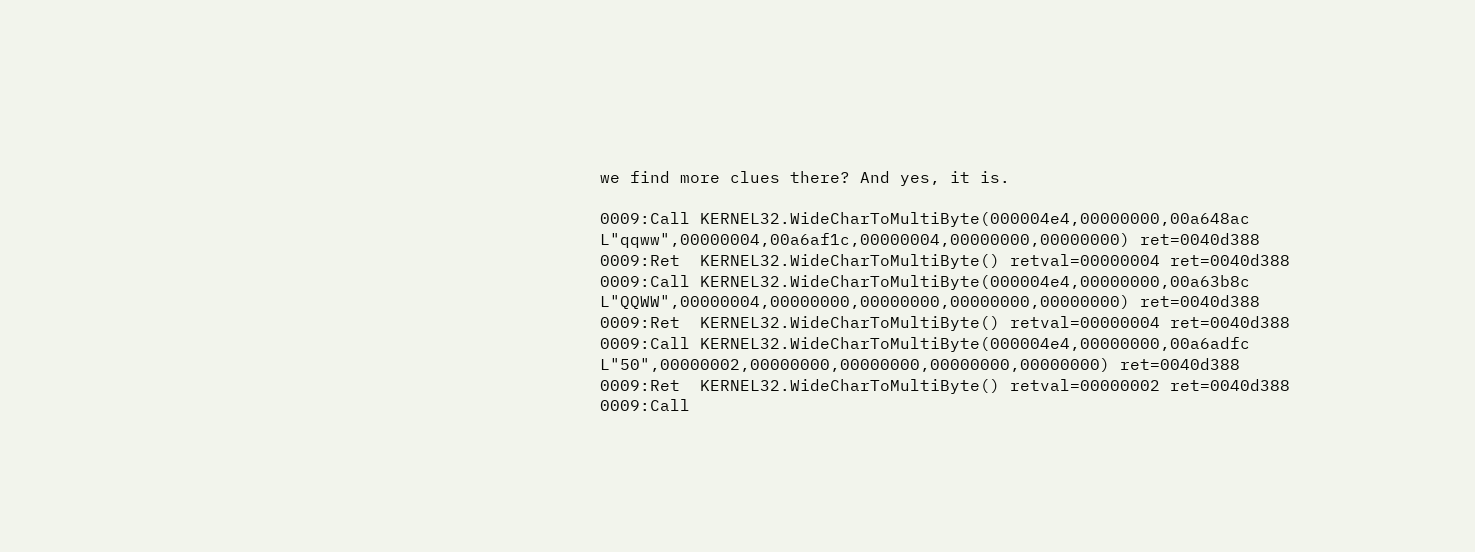we find more clues there? And yes, it is.

0009:Call KERNEL32.WideCharToMultiByte(000004e4,00000000,00a648ac L"qqww",00000004,00a6af1c,00000004,00000000,00000000) ret=0040d388
0009:Ret  KERNEL32.WideCharToMultiByte() retval=00000004 ret=0040d388
0009:Call KERNEL32.WideCharToMultiByte(000004e4,00000000,00a63b8c L"QQWW",00000004,00000000,00000000,00000000,00000000) ret=0040d388
0009:Ret  KERNEL32.WideCharToMultiByte() retval=00000004 ret=0040d388
0009:Call KERNEL32.WideCharToMultiByte(000004e4,00000000,00a6adfc L"50",00000002,00000000,00000000,00000000,00000000) ret=0040d388
0009:Ret  KERNEL32.WideCharToMultiByte() retval=00000002 ret=0040d388
0009:Call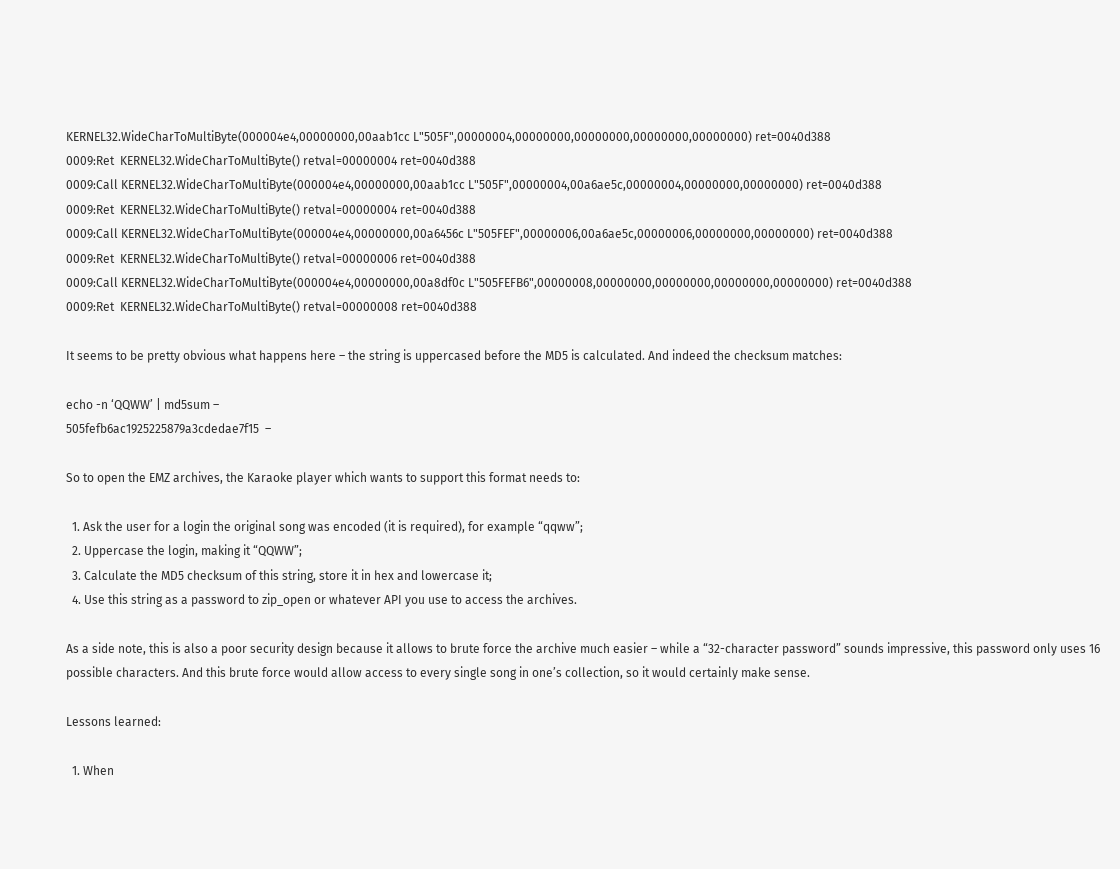KERNEL32.WideCharToMultiByte(000004e4,00000000,00aab1cc L"505F",00000004,00000000,00000000,00000000,00000000) ret=0040d388
0009:Ret  KERNEL32.WideCharToMultiByte() retval=00000004 ret=0040d388
0009:Call KERNEL32.WideCharToMultiByte(000004e4,00000000,00aab1cc L"505F",00000004,00a6ae5c,00000004,00000000,00000000) ret=0040d388
0009:Ret  KERNEL32.WideCharToMultiByte() retval=00000004 ret=0040d388
0009:Call KERNEL32.WideCharToMultiByte(000004e4,00000000,00a6456c L"505FEF",00000006,00a6ae5c,00000006,00000000,00000000) ret=0040d388
0009:Ret  KERNEL32.WideCharToMultiByte() retval=00000006 ret=0040d388
0009:Call KERNEL32.WideCharToMultiByte(000004e4,00000000,00a8df0c L"505FEFB6",00000008,00000000,00000000,00000000,00000000) ret=0040d388
0009:Ret  KERNEL32.WideCharToMultiByte() retval=00000008 ret=0040d388

It seems to be pretty obvious what happens here – the string is uppercased before the MD5 is calculated. And indeed the checksum matches:

echo -n ‘QQWW’ | md5sum –
505fefb6ac1925225879a3cdedae7f15  –

So to open the EMZ archives, the Karaoke player which wants to support this format needs to:

  1. Ask the user for a login the original song was encoded (it is required), for example “qqww”;
  2. Uppercase the login, making it “QQWW”;
  3. Calculate the MD5 checksum of this string, store it in hex and lowercase it;
  4. Use this string as a password to zip_open or whatever API you use to access the archives.

As a side note, this is also a poor security design because it allows to brute force the archive much easier – while a “32-character password” sounds impressive, this password only uses 16 possible characters. And this brute force would allow access to every single song in one’s collection, so it would certainly make sense.

Lessons learned:

  1. When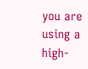you are using a high-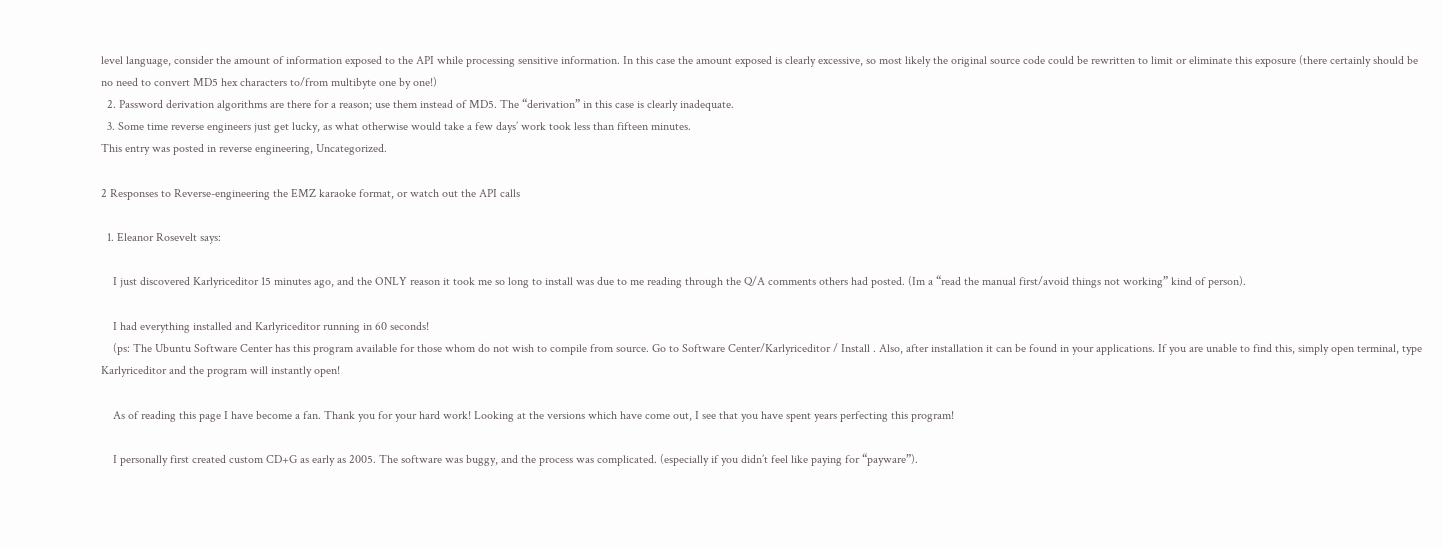level language, consider the amount of information exposed to the API while processing sensitive information. In this case the amount exposed is clearly excessive, so most likely the original source code could be rewritten to limit or eliminate this exposure (there certainly should be no need to convert MD5 hex characters to/from multibyte one by one!)
  2. Password derivation algorithms are there for a reason; use them instead of MD5. The “derivation” in this case is clearly inadequate.
  3. Some time reverse engineers just get lucky, as what otherwise would take a few days’ work took less than fifteen minutes.
This entry was posted in reverse engineering, Uncategorized.

2 Responses to Reverse-engineering the EMZ karaoke format, or watch out the API calls

  1. Eleanor Rosevelt says:

    I just discovered Karlyriceditor 15 minutes ago, and the ONLY reason it took me so long to install was due to me reading through the Q/A comments others had posted. (Im a “read the manual first/avoid things not working” kind of person).

    I had everything installed and Karlyriceditor running in 60 seconds!
    (ps: The Ubuntu Software Center has this program available for those whom do not wish to compile from source. Go to Software Center/Karlyriceditor / Install . Also, after installation it can be found in your applications. If you are unable to find this, simply open terminal, type Karlyriceditor and the program will instantly open!

    As of reading this page I have become a fan. Thank you for your hard work! Looking at the versions which have come out, I see that you have spent years perfecting this program!

    I personally first created custom CD+G as early as 2005. The software was buggy, and the process was complicated. (especially if you didn’t feel like paying for “payware”).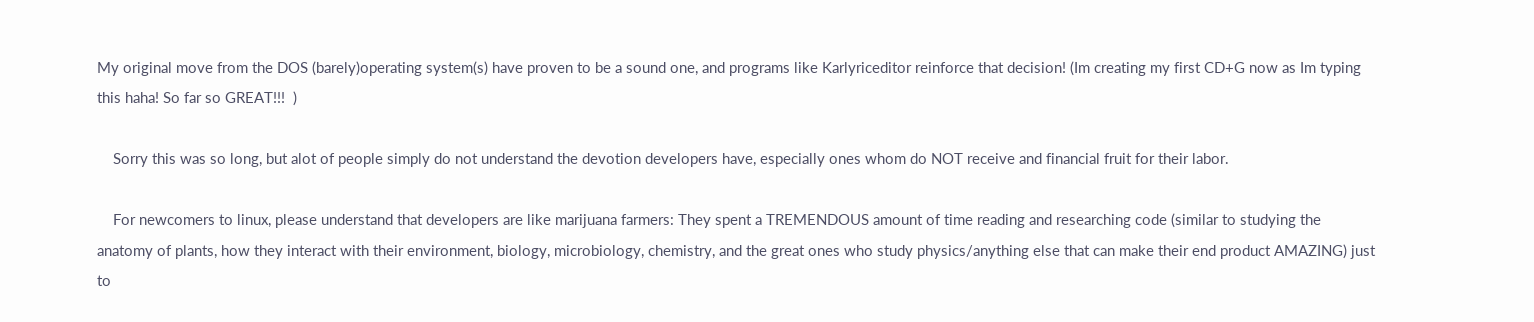My original move from the DOS (barely)operating system(s) have proven to be a sound one, and programs like Karlyriceditor reinforce that decision! (Im creating my first CD+G now as Im typing this haha! So far so GREAT!!!  )

    Sorry this was so long, but alot of people simply do not understand the devotion developers have, especially ones whom do NOT receive and financial fruit for their labor.

    For newcomers to linux, please understand that developers are like marijuana farmers: They spent a TREMENDOUS amount of time reading and researching code (similar to studying the anatomy of plants, how they interact with their environment, biology, microbiology, chemistry, and the great ones who study physics/anything else that can make their end product AMAZING) just to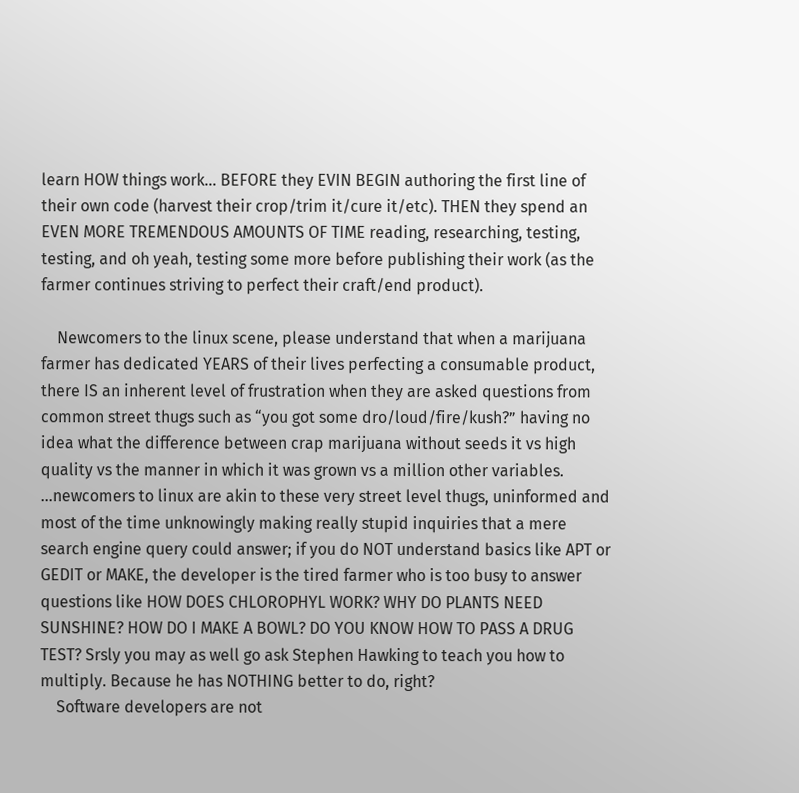learn HOW things work… BEFORE they EVIN BEGIN authoring the first line of their own code (harvest their crop/trim it/cure it/etc). THEN they spend an EVEN MORE TREMENDOUS AMOUNTS OF TIME reading, researching, testing, testing, and oh yeah, testing some more before publishing their work (as the farmer continues striving to perfect their craft/end product).

    Newcomers to the linux scene, please understand that when a marijuana farmer has dedicated YEARS of their lives perfecting a consumable product, there IS an inherent level of frustration when they are asked questions from common street thugs such as “you got some dro/loud/fire/kush?” having no idea what the difference between crap marijuana without seeds it vs high quality vs the manner in which it was grown vs a million other variables. …newcomers to linux are akin to these very street level thugs, uninformed and most of the time unknowingly making really stupid inquiries that a mere search engine query could answer; if you do NOT understand basics like APT or GEDIT or MAKE, the developer is the tired farmer who is too busy to answer questions like HOW DOES CHLOROPHYL WORK? WHY DO PLANTS NEED SUNSHINE? HOW DO I MAKE A BOWL? DO YOU KNOW HOW TO PASS A DRUG TEST? Srsly you may as well go ask Stephen Hawking to teach you how to multiply. Because he has NOTHING better to do, right?
    Software developers are not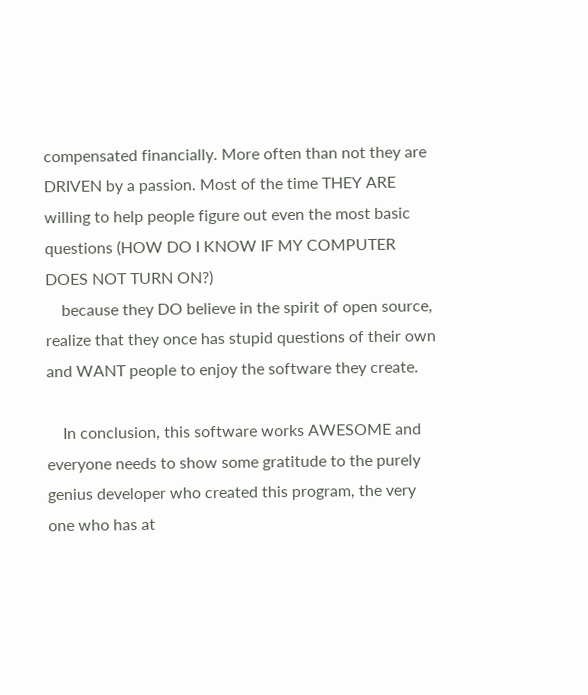compensated financially. More often than not they are DRIVEN by a passion. Most of the time THEY ARE willing to help people figure out even the most basic questions (HOW DO I KNOW IF MY COMPUTER DOES NOT TURN ON?)
    because they DO believe in the spirit of open source, realize that they once has stupid questions of their own and WANT people to enjoy the software they create.

    In conclusion, this software works AWESOME and everyone needs to show some gratitude to the purely genius developer who created this program, the very one who has at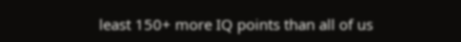least 150+ more IQ points than all of us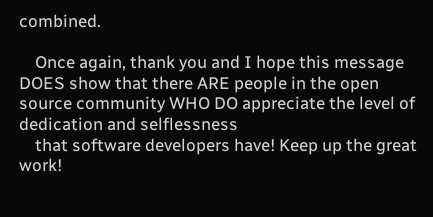combined.

    Once again, thank you and I hope this message DOES show that there ARE people in the open source community WHO DO appreciate the level of dedication and selflessness
    that software developers have! Keep up the great work!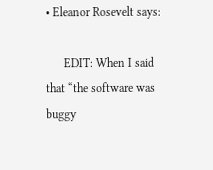• Eleanor Rosevelt says:

      EDIT: When I said that “the software was buggy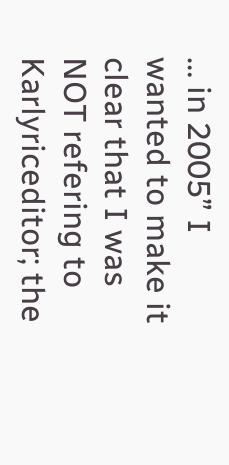… in 2005” I wanted to make it clear that I was NOT refering to Karlyriceditor; the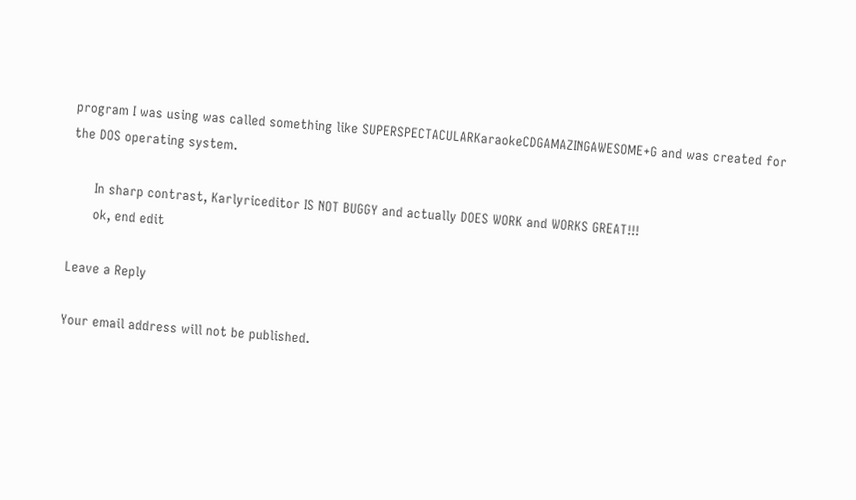program I was using was called something like SUPERSPECTACULARKaraokeCDGAMAZINGAWESOME+G and was created for the DOS operating system.

      In sharp contrast, Karlyriceditor IS NOT BUGGY and actually DOES WORK and WORKS GREAT!!!
      ok, end edit

Leave a Reply

Your email address will not be published.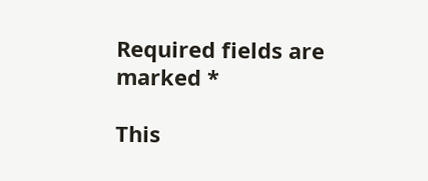Required fields are marked *

This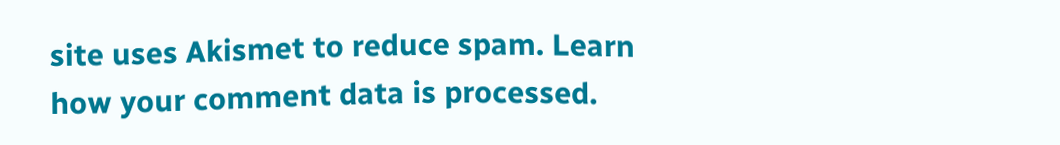site uses Akismet to reduce spam. Learn how your comment data is processed.